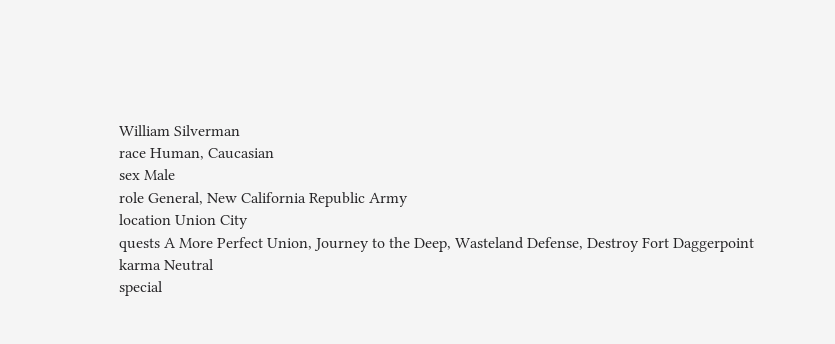William Silverman
race Human, Caucasian
sex Male
role General, New California Republic Army
location Union City
quests A More Perfect Union, Journey to the Deep, Wasteland Defense, Destroy Fort Daggerpoint
karma Neutral
special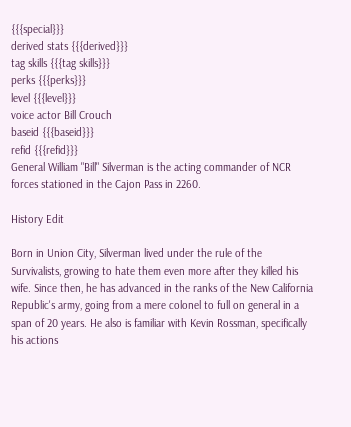{{{special}}}
derived stats {{{derived}}}
tag skills {{{tag skills}}}
perks {{{perks}}}
level {{{level}}}
voice actor Bill Crouch
baseid {{{baseid}}}
refid {{{refid}}}
General William "Bill" Silverman is the acting commander of NCR forces stationed in the Cajon Pass in 2260.

History Edit

Born in Union City, Silverman lived under the rule of the Survivalists, growing to hate them even more after they killed his wife. Since then, he has advanced in the ranks of the New California Republic's army, going from a mere colonel to full on general in a span of 20 years. He also is familiar with Kevin Rossman, specifically his actions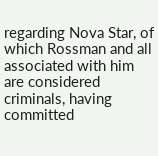regarding Nova Star, of which Rossman and all associated with him are considered criminals, having committed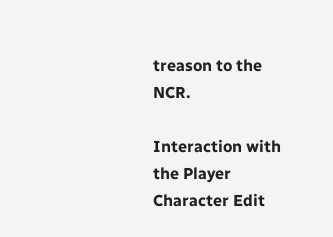treason to the NCR.

Interaction with the Player Character Edit